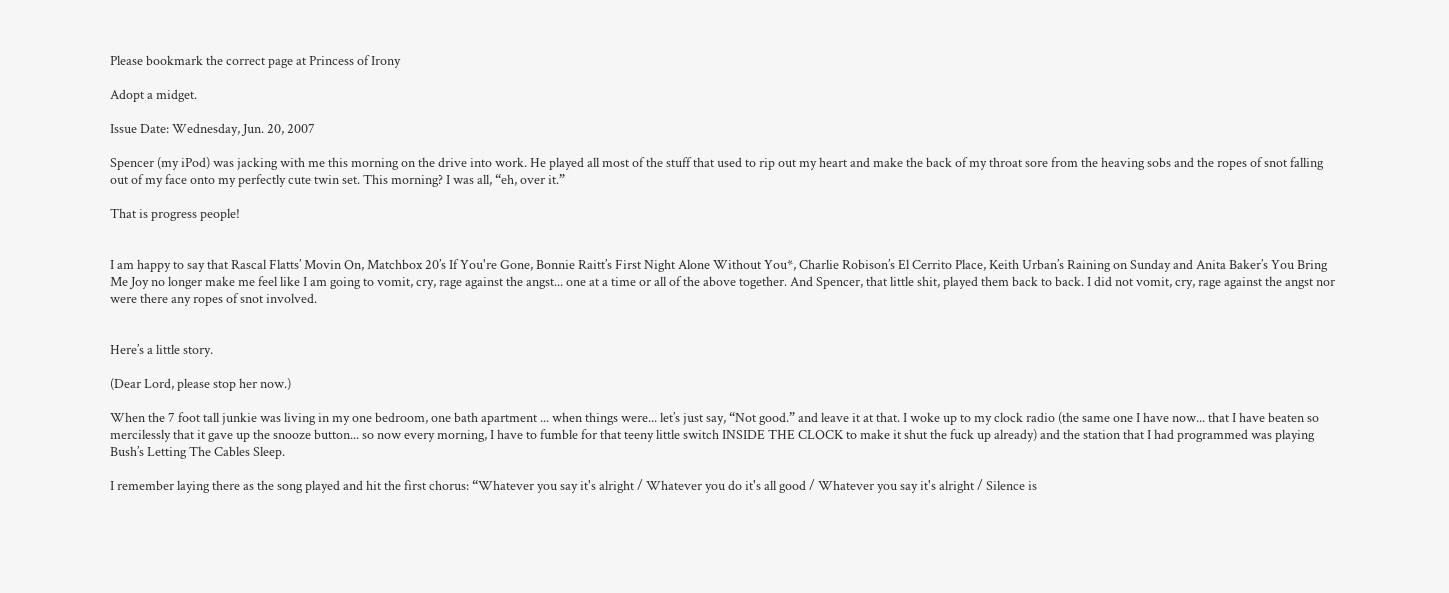Please bookmark the correct page at Princess of Irony

Adopt a midget.

Issue Date: Wednesday, Jun. 20, 2007

Spencer (my iPod) was jacking with me this morning on the drive into work. He played all most of the stuff that used to rip out my heart and make the back of my throat sore from the heaving sobs and the ropes of snot falling out of my face onto my perfectly cute twin set. This morning? I was all, “eh, over it.”

That is progress people!


I am happy to say that Rascal Flatts’ Movin On, Matchbox 20’s If You're Gone, Bonnie Raitt’s First Night Alone Without You*, Charlie Robison’s El Cerrito Place, Keith Urban’s Raining on Sunday and Anita Baker’s You Bring Me Joy no longer make me feel like I am going to vomit, cry, rage against the angst... one at a time or all of the above together. And Spencer, that little shit, played them back to back. I did not vomit, cry, rage against the angst nor were there any ropes of snot involved.


Here’s a little story.

(Dear Lord, please stop her now.)

When the 7 foot tall junkie was living in my one bedroom, one bath apartment ... when things were... let’s just say, “Not good.” and leave it at that. I woke up to my clock radio (the same one I have now... that I have beaten so mercilessly that it gave up the snooze button... so now every morning, I have to fumble for that teeny little switch INSIDE THE CLOCK to make it shut the fuck up already) and the station that I had programmed was playing Bush’s Letting The Cables Sleep.

I remember laying there as the song played and hit the first chorus: “Whatever you say it's alright / Whatever you do it's all good / Whatever you say it's alright / Silence is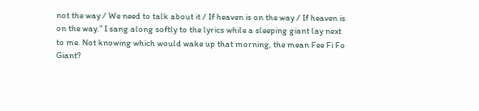not the way / We need to talk about it / If heaven is on the way / If heaven is on the way.” I sang along softly to the lyrics while a sleeping giant lay next to me. Not knowing which would wake up that morning, the mean Fee Fi Fo Giant?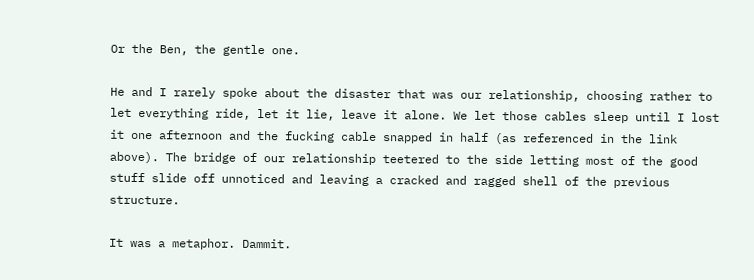Or the Ben, the gentle one.

He and I rarely spoke about the disaster that was our relationship, choosing rather to let everything ride, let it lie, leave it alone. We let those cables sleep until I lost it one afternoon and the fucking cable snapped in half (as referenced in the link above). The bridge of our relationship teetered to the side letting most of the good stuff slide off unnoticed and leaving a cracked and ragged shell of the previous structure.

It was a metaphor. Dammit.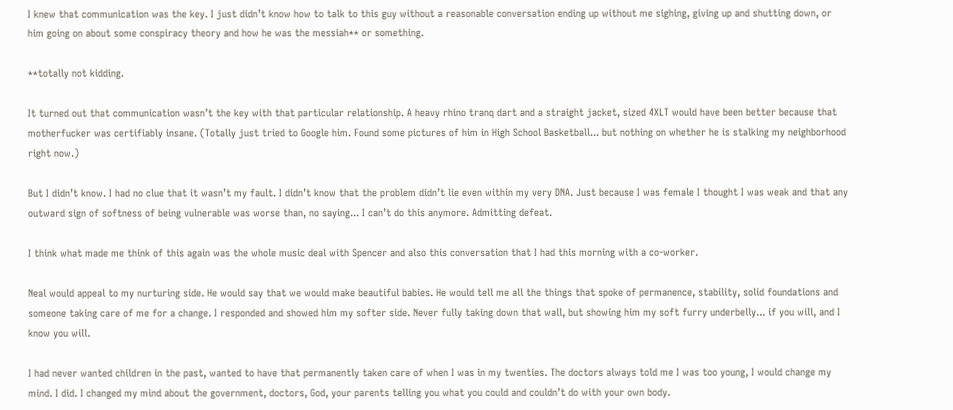I knew that communication was the key. I just didn’t know how to talk to this guy without a reasonable conversation ending up without me sighing, giving up and shutting down, or him going on about some conspiracy theory and how he was the messiah** or something.

**totally not kidding.

It turned out that communication wasn’t the key with that particular relationship. A heavy rhino tranq dart and a straight jacket, sized 4XLT would have been better because that motherfucker was certifiably insane. (Totally just tried to Google him. Found some pictures of him in High School Basketball... but nothing on whether he is stalking my neighborhood right now.)

But I didn’t know. I had no clue that it wasn’t my fault. I didn’t know that the problem didn’t lie even within my very DNA. Just because I was female I thought I was weak and that any outward sign of softness of being vulnerable was worse than, no saying... I can’t do this anymore. Admitting defeat.

I think what made me think of this again was the whole music deal with Spencer and also this conversation that I had this morning with a co-worker.

Neal would appeal to my nurturing side. He would say that we would make beautiful babies. He would tell me all the things that spoke of permanence, stability, solid foundations and someone taking care of me for a change. I responded and showed him my softer side. Never fully taking down that wall, but showing him my soft furry underbelly... if you will, and I know you will.

I had never wanted children in the past, wanted to have that permanently taken care of when I was in my twenties. The doctors always told me I was too young, I would change my mind. I did. I changed my mind about the government, doctors, God, your parents telling you what you could and couldn’t do with your own body.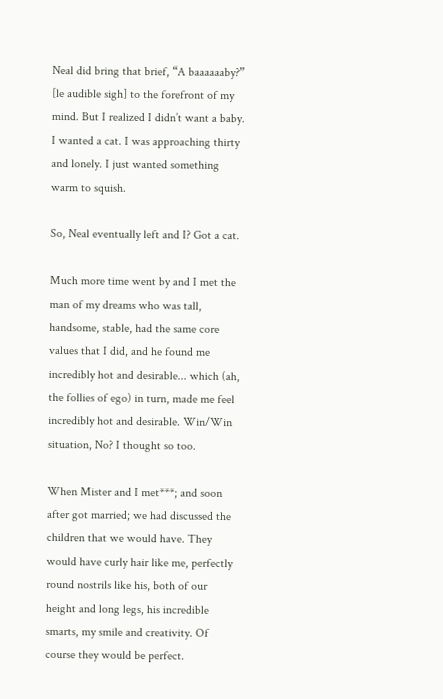Neal did bring that brief, “A baaaaaaby?” [le audible sigh] to the forefront of my mind. But I realized I didn’t want a baby. I wanted a cat. I was approaching thirty and lonely. I just wanted something warm to squish.

So, Neal eventually left and I? Got a cat.

Much more time went by and I met the man of my dreams who was tall, handsome, stable, had the same core values that I did, and he found me incredibly hot and desirable... which (ah, the follies of ego) in turn, made me feel incredibly hot and desirable. Win/Win situation, No? I thought so too.

When Mister and I met***; and soon after got married; we had discussed the children that we would have. They would have curly hair like me, perfectly round nostrils like his, both of our height and long legs, his incredible smarts, my smile and creativity. Of course they would be perfect.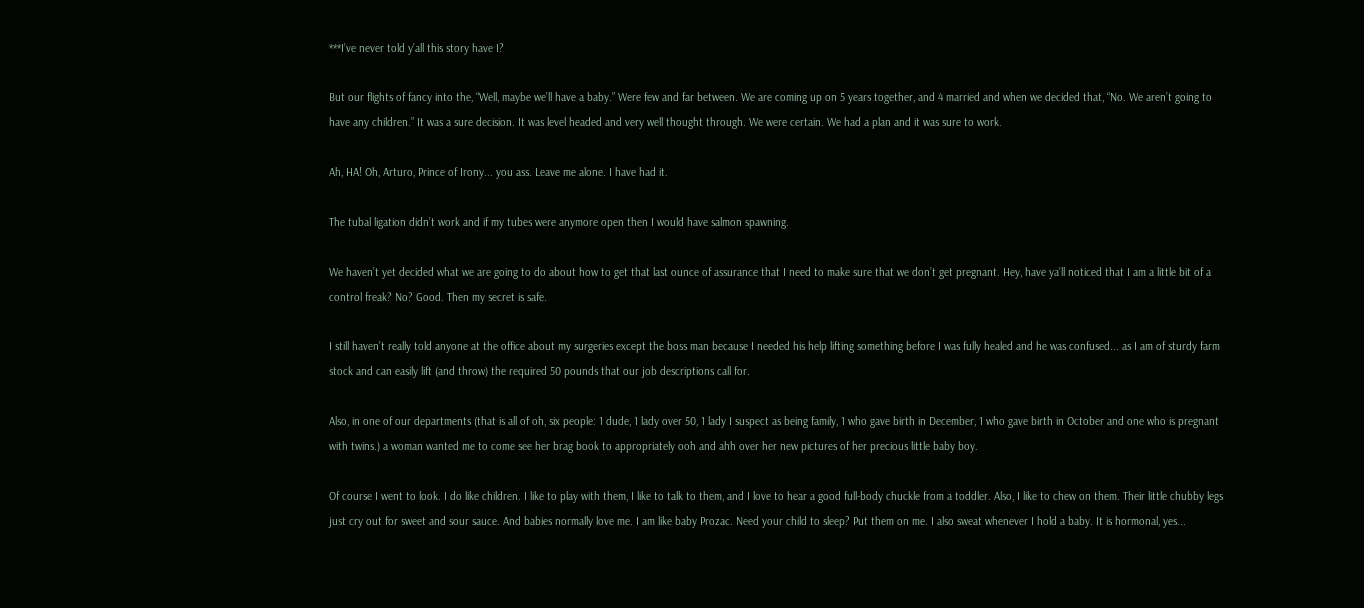***I’ve never told y’all this story have I?

But our flights of fancy into the, “Well, maybe we’ll have a baby.” Were few and far between. We are coming up on 5 years together, and 4 married and when we decided that, “No. We aren’t going to have any children.” It was a sure decision. It was level headed and very well thought through. We were certain. We had a plan and it was sure to work.

Ah, HA! Oh, Arturo, Prince of Irony... you ass. Leave me alone. I have had it.

The tubal ligation didn’t work and if my tubes were anymore open then I would have salmon spawning.

We haven’t yet decided what we are going to do about how to get that last ounce of assurance that I need to make sure that we don’t get pregnant. Hey, have ya’ll noticed that I am a little bit of a control freak? No? Good. Then my secret is safe.

I still haven’t really told anyone at the office about my surgeries except the boss man because I needed his help lifting something before I was fully healed and he was confused... as I am of sturdy farm stock and can easily lift (and throw) the required 50 pounds that our job descriptions call for.

Also, in one of our departments (that is all of oh, six people: 1 dude, 1 lady over 50, 1 lady I suspect as being family, 1 who gave birth in December, 1 who gave birth in October and one who is pregnant with twins.) a woman wanted me to come see her brag book to appropriately ooh and ahh over her new pictures of her precious little baby boy.

Of course I went to look. I do like children. I like to play with them, I like to talk to them, and I love to hear a good full-body chuckle from a toddler. Also, I like to chew on them. Their little chubby legs just cry out for sweet and sour sauce. And babies normally love me. I am like baby Prozac. Need your child to sleep? Put them on me. I also sweat whenever I hold a baby. It is hormonal, yes...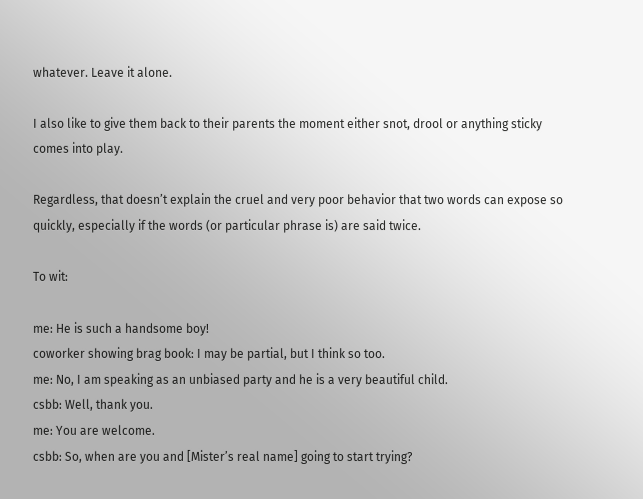whatever. Leave it alone.

I also like to give them back to their parents the moment either snot, drool or anything sticky comes into play.

Regardless, that doesn’t explain the cruel and very poor behavior that two words can expose so quickly, especially if the words (or particular phrase is) are said twice.

To wit:

me: He is such a handsome boy!
coworker showing brag book: I may be partial, but I think so too.
me: No, I am speaking as an unbiased party and he is a very beautiful child.
csbb: Well, thank you.
me: You are welcome.
csbb: So, when are you and [Mister’s real name] going to start trying?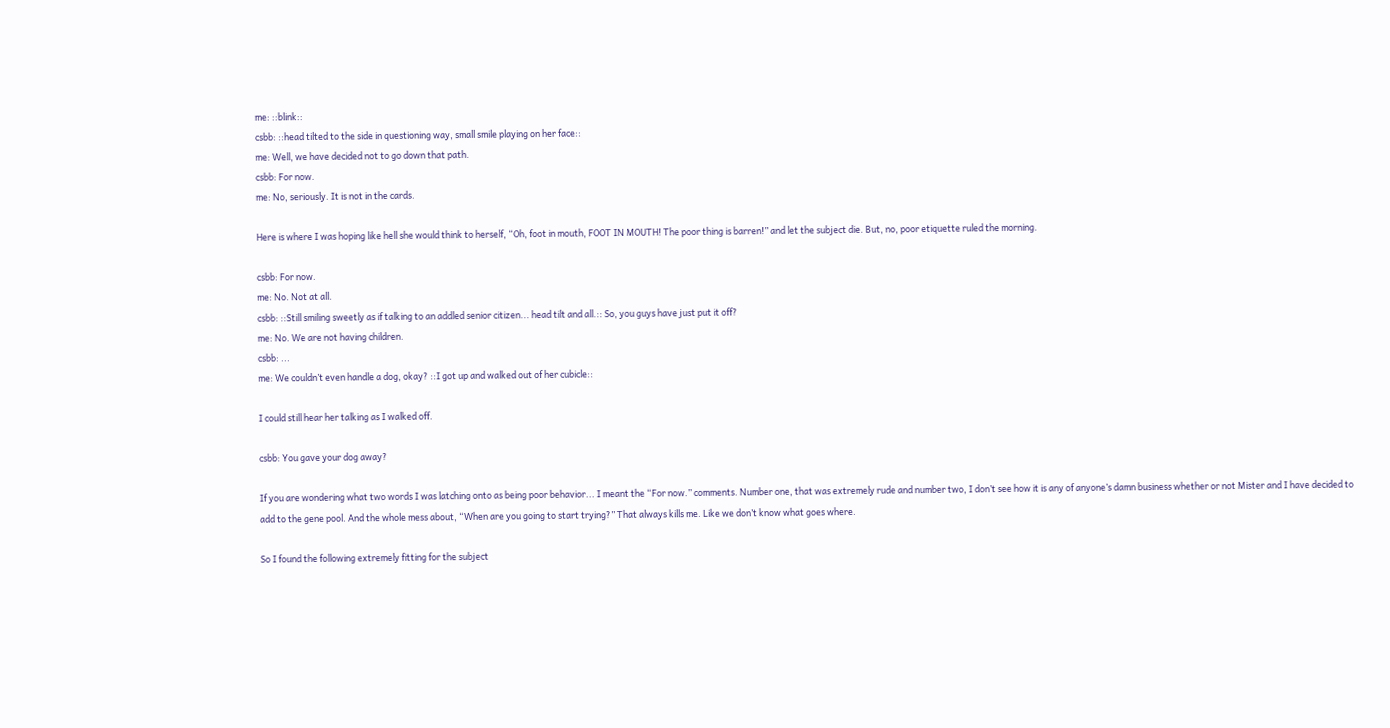me: ::blink::
csbb: ::head tilted to the side in questioning way, small smile playing on her face::
me: Well, we have decided not to go down that path.
csbb: For now.
me: No, seriously. It is not in the cards.

Here is where I was hoping like hell she would think to herself, “Oh, foot in mouth, FOOT IN MOUTH! The poor thing is barren!” and let the subject die. But, no, poor etiquette ruled the morning.

csbb: For now.
me: No. Not at all.
csbb: ::Still smiling sweetly as if talking to an addled senior citizen... head tilt and all.:: So, you guys have just put it off?
me: No. We are not having children.
csbb: ...
me: We couldn’t even handle a dog, okay? ::I got up and walked out of her cubicle::

I could still hear her talking as I walked off.

csbb: You gave your dog away?

If you are wondering what two words I was latching onto as being poor behavior... I meant the “For now.” comments. Number one, that was extremely rude and number two, I don’t see how it is any of anyone’s damn business whether or not Mister and I have decided to add to the gene pool. And the whole mess about, “When are you going to start trying?” That always kills me. Like we don’t know what goes where.

So I found the following extremely fitting for the subject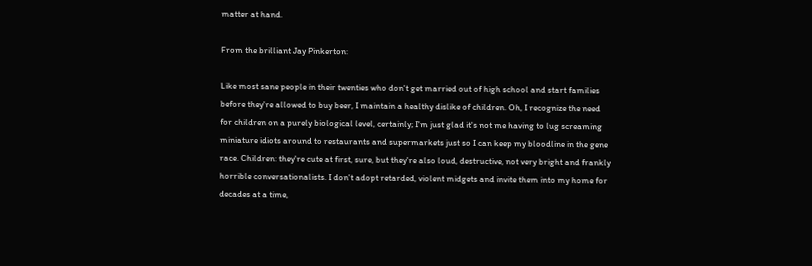matter at hand.

From the brilliant Jay Pinkerton:

Like most sane people in their twenties who don't get married out of high school and start families before they're allowed to buy beer, I maintain a healthy dislike of children. Oh, I recognize the need for children on a purely biological level, certainly; I'm just glad it's not me having to lug screaming miniature idiots around to restaurants and supermarkets just so I can keep my bloodline in the gene race. Children: they're cute at first, sure, but they're also loud, destructive, not very bright and frankly horrible conversationalists. I don't adopt retarded, violent midgets and invite them into my home for decades at a time,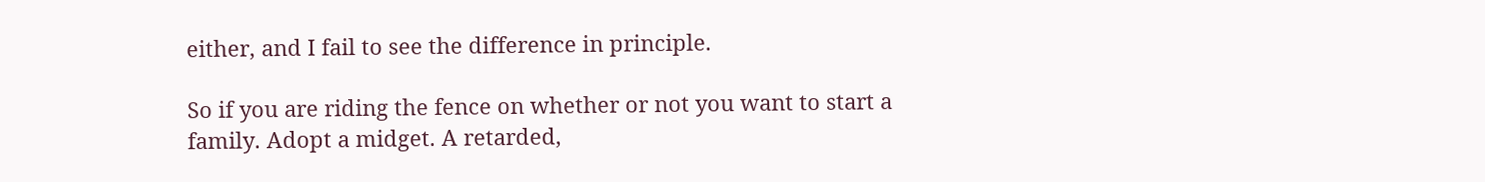either, and I fail to see the difference in principle.

So if you are riding the fence on whether or not you want to start a family. Adopt a midget. A retarded,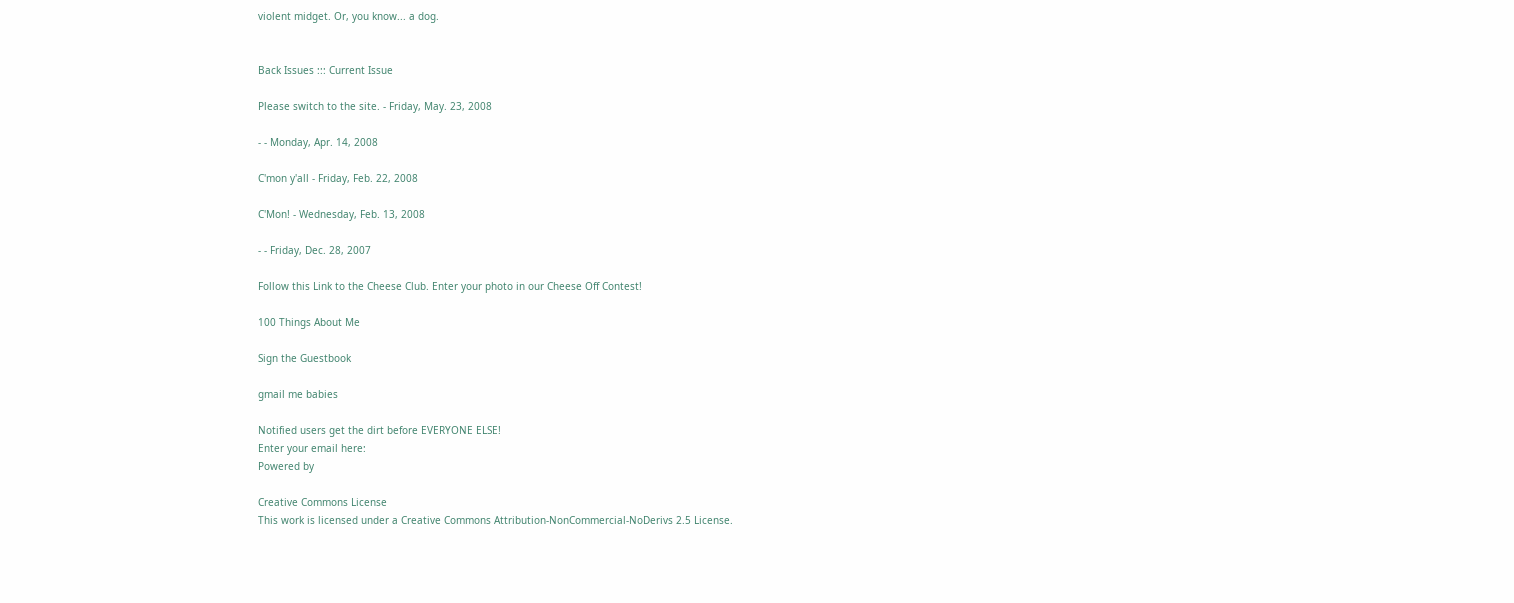violent midget. Or, you know... a dog.


Back Issues ::: Current Issue

Please switch to the site. - Friday, May. 23, 2008

- - Monday, Apr. 14, 2008

C'mon y'all - Friday, Feb. 22, 2008

C'Mon! - Wednesday, Feb. 13, 2008

- - Friday, Dec. 28, 2007

Follow this Link to the Cheese Club. Enter your photo in our Cheese Off Contest!

100 Things About Me

Sign the Guestbook

gmail me babies

Notified users get the dirt before EVERYONE ELSE!
Enter your email here:
Powered by

Creative Commons License
This work is licensed under a Creative Commons Attribution-NonCommercial-NoDerivs 2.5 License.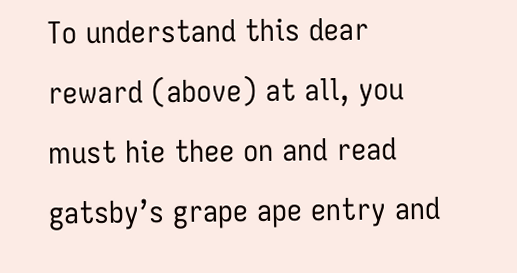To understand this dear reward (above) at all, you must hie thee on and read gatsby’s grape ape entry and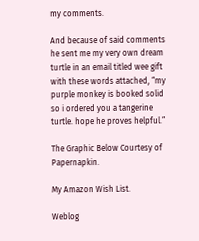my comments.

And because of said comments he sent me my very own dream turtle in an email titled wee gift with these words attached, “my purple monkey is booked solid so i ordered you a tangerine turtle. hope he proves helpful.”

The Graphic Below Courtesy of Papernapkin.

My Amazon Wish List.

Weblog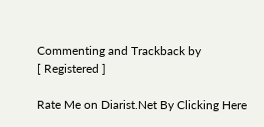Commenting and Trackback by
[ Registered ]

Rate Me on Diarist.Net By Clicking Here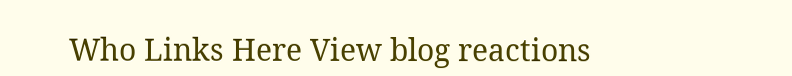Who Links Here View blog reactions